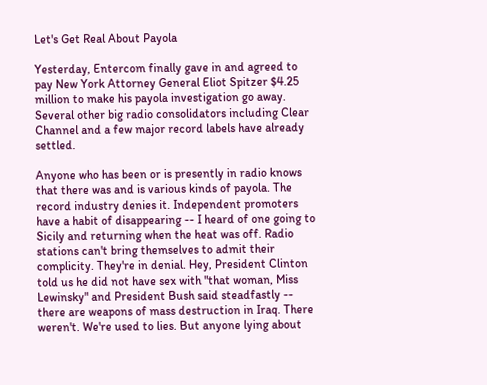Let's Get Real About Payola

Yesterday, Entercom finally gave in and agreed to pay New York Attorney General Eliot Spitzer $4.25 million to make his payola investigation go away. Several other big radio consolidators including Clear Channel and a few major record labels have already settled.

Anyone who has been or is presently in radio knows that there was and is various kinds of payola. The record industry denies it. Independent promoters have a habit of disappearing -- I heard of one going to Sicily and returning when the heat was off. Radio stations can't bring themselves to admit their complicity. They're in denial. Hey, President Clinton told us he did not have sex with "that woman, Miss Lewinsky" and President Bush said steadfastly -- there are weapons of mass destruction in Iraq. There weren't. We're used to lies. But anyone lying about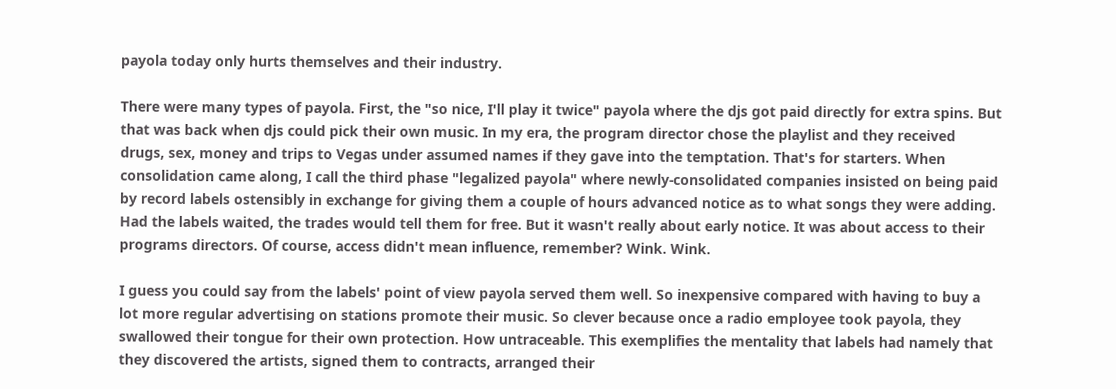payola today only hurts themselves and their industry.

There were many types of payola. First, the "so nice, I'll play it twice" payola where the djs got paid directly for extra spins. But that was back when djs could pick their own music. In my era, the program director chose the playlist and they received drugs, sex, money and trips to Vegas under assumed names if they gave into the temptation. That's for starters. When consolidation came along, I call the third phase "legalized payola" where newly-consolidated companies insisted on being paid by record labels ostensibly in exchange for giving them a couple of hours advanced notice as to what songs they were adding. Had the labels waited, the trades would tell them for free. But it wasn't really about early notice. It was about access to their programs directors. Of course, access didn't mean influence, remember? Wink. Wink.

I guess you could say from the labels' point of view payola served them well. So inexpensive compared with having to buy a lot more regular advertising on stations promote their music. So clever because once a radio employee took payola, they swallowed their tongue for their own protection. How untraceable. This exemplifies the mentality that labels had namely that they discovered the artists, signed them to contracts, arranged their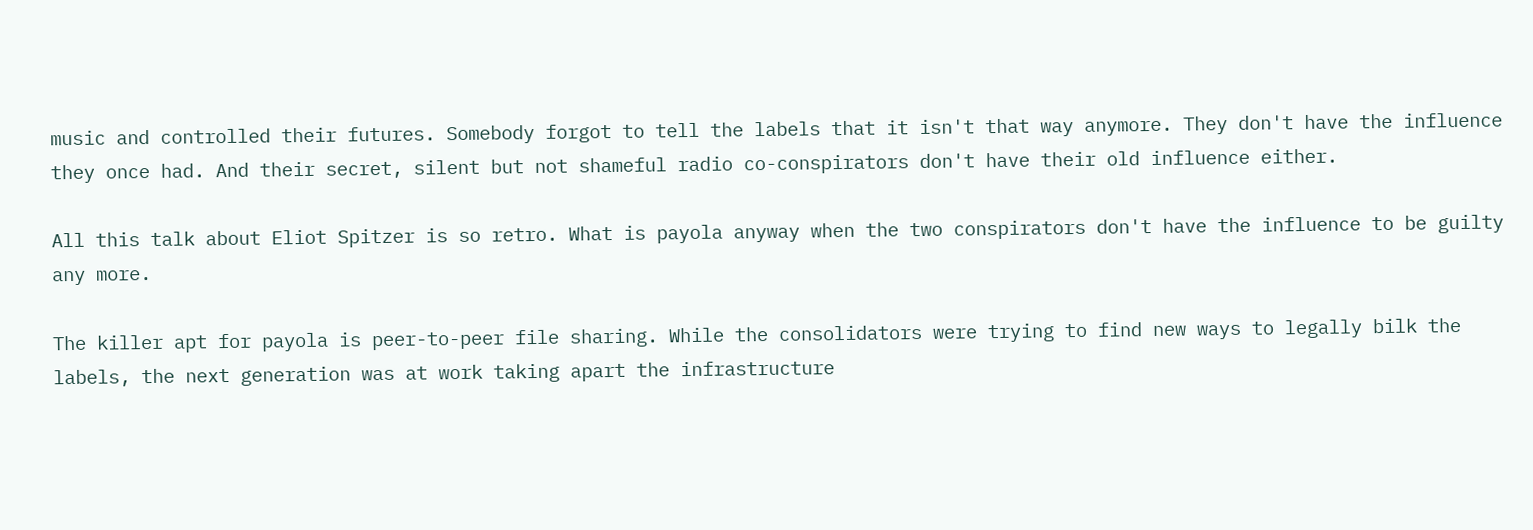music and controlled their futures. Somebody forgot to tell the labels that it isn't that way anymore. They don't have the influence they once had. And their secret, silent but not shameful radio co-conspirators don't have their old influence either.

All this talk about Eliot Spitzer is so retro. What is payola anyway when the two conspirators don't have the influence to be guilty any more.

The killer apt for payola is peer-to-peer file sharing. While the consolidators were trying to find new ways to legally bilk the labels, the next generation was at work taking apart the infrastructure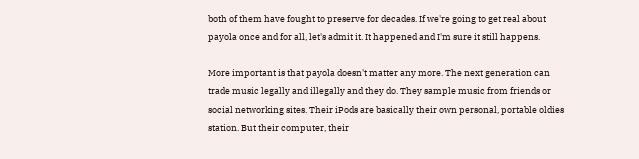both of them have fought to preserve for decades. If we're going to get real about payola once and for all, let's admit it. It happened and I'm sure it still happens.

More important is that payola doesn't matter any more. The next generation can trade music legally and illegally and they do. They sample music from friends or social networking sites. Their iPods are basically their own personal, portable oldies station. But their computer, their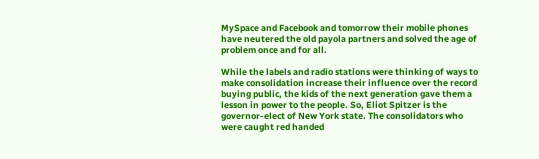MySpace and Facebook and tomorrow their mobile phones have neutered the old payola partners and solved the age of problem once and for all.

While the labels and radio stations were thinking of ways to make consolidation increase their influence over the record buying public, the kids of the next generation gave them a lesson in power to the people. So, Eliot Spitzer is the governor-elect of New York state. The consolidators who were caught red handed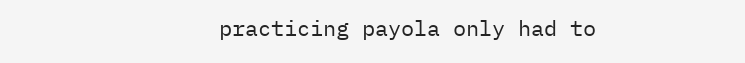practicing payola only had to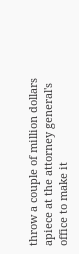throw a couple of million dollars apiece at the attorney general's office to make it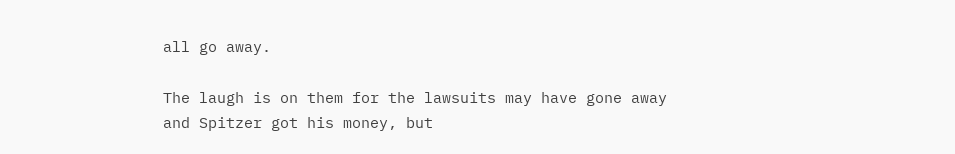all go away.

The laugh is on them for the lawsuits may have gone away and Spitzer got his money, but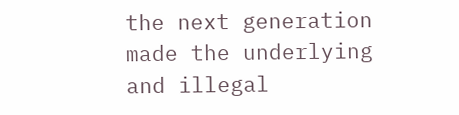the next generation made the underlying and illegal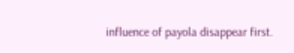influence of payola disappear first.